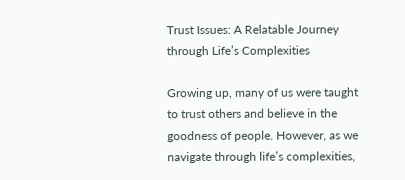Trust Issues: A Relatable Journey through Life’s Complexities

Growing up, many of us were taught to trust others and believe in the goodness of people. However, as we navigate through life’s complexities,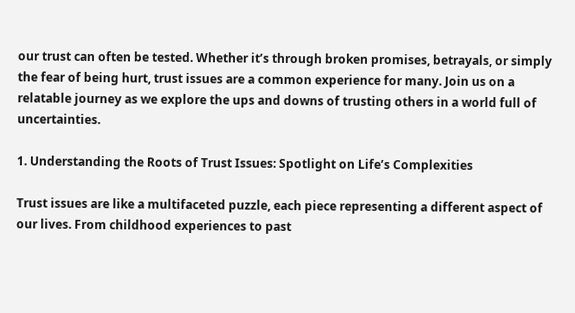our trust can often be tested. Whether it’s through broken promises, betrayals, or simply the fear of being hurt, trust issues are a common experience for many. Join us on a relatable journey as we explore the ups and downs of trusting others in a world full of uncertainties.

1. Understanding the Roots of Trust Issues: Spotlight on Life’s Complexities

Trust issues are like a multifaceted puzzle, each piece representing a different aspect of our lives. From childhood experiences to past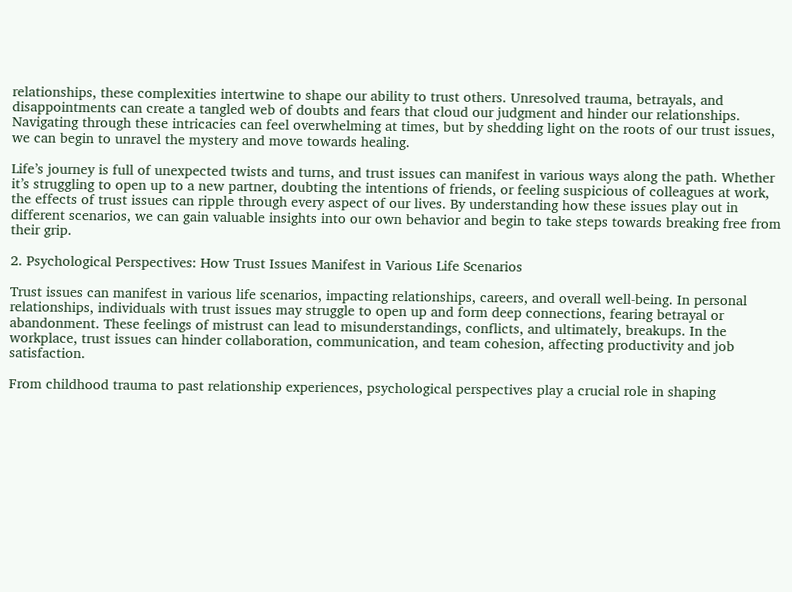relationships, these complexities intertwine to shape our ability to trust others. Unresolved trauma, betrayals, and disappointments can create a tangled web of doubts and fears that cloud our judgment and hinder our relationships. Navigating through these intricacies can feel overwhelming at times, but by shedding light on the roots of our trust issues, we can begin to unravel the mystery and move towards healing.

Life’s journey is full of unexpected twists and turns, and trust issues can manifest in various ways along the path. Whether it’s struggling to open up to a new partner, doubting the intentions of friends, or feeling suspicious of colleagues at work, the effects of trust issues can ripple through every aspect of our lives. By understanding how these issues play out in different scenarios, we can gain valuable insights into our own behavior and begin to take steps towards breaking free from their grip.

2. Psychological Perspectives: How Trust Issues Manifest in Various Life Scenarios

Trust issues can manifest in various life scenarios, impacting relationships, careers, and overall well-being. In personal relationships, individuals with trust issues may struggle to open up and form deep connections, fearing betrayal or abandonment. These feelings of mistrust can lead to misunderstandings, conflicts, and ultimately, breakups. In the workplace, trust issues can hinder collaboration, communication, and team cohesion, affecting productivity and job satisfaction.

From childhood trauma to past relationship experiences, psychological perspectives play a crucial role in shaping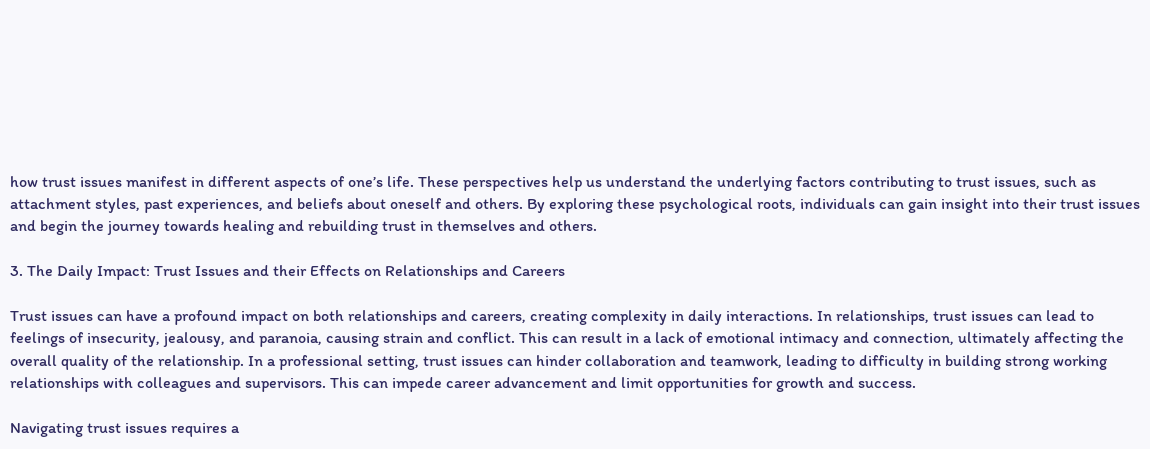how trust issues manifest in different aspects of one’s life. These perspectives help us understand the underlying factors contributing to trust issues, such as attachment styles, past experiences, and beliefs about oneself and others. By exploring these psychological roots, individuals can gain insight into their trust issues and begin the journey towards healing and rebuilding trust in themselves and others.

3. The Daily Impact: Trust Issues and their Effects on Relationships and Careers

Trust issues can have a profound impact on both relationships and careers, creating complexity in daily interactions. In relationships, trust issues can lead to feelings of insecurity, jealousy, and paranoia, causing strain and conflict. This can result in a lack of emotional intimacy and connection, ultimately affecting the overall quality of the relationship. In a professional setting, trust issues can hinder collaboration and teamwork, leading to difficulty in building strong working relationships with colleagues and supervisors. This can impede career advancement and limit opportunities for growth and success.

Navigating trust issues requires a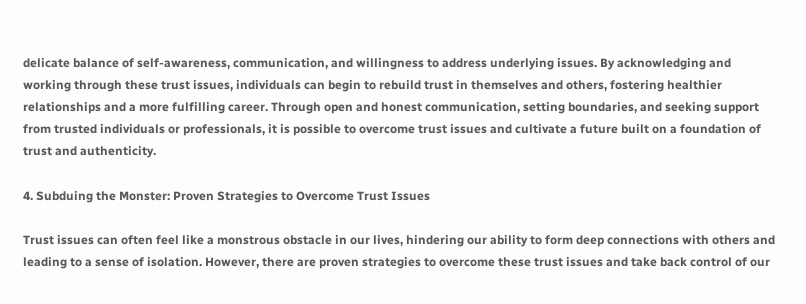delicate balance of self-awareness, communication, and willingness to address underlying issues. By acknowledging and working through these trust issues, individuals can begin to rebuild trust in themselves and others, fostering healthier relationships and a more fulfilling career. Through open and honest communication, setting boundaries, and seeking support from trusted individuals or professionals, it is possible to overcome trust issues and cultivate a future built on a foundation of trust and authenticity.

4. Subduing the Monster: Proven Strategies to Overcome Trust Issues

Trust issues can often feel like a monstrous obstacle in our lives, hindering our ability to form deep connections with others and leading to a sense of isolation. However, there are proven strategies to overcome these trust issues and take back control of our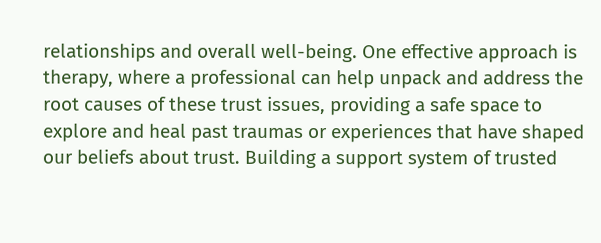relationships and overall well-being. One effective approach is therapy, where a professional can help unpack and address the root causes of these trust issues, providing a safe space to explore and heal past traumas or experiences that have shaped our beliefs about trust. Building a support system of trusted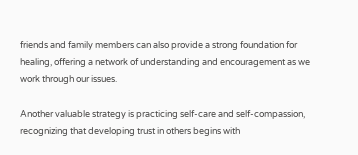friends and family members can also provide a strong foundation for healing, offering a network of understanding and encouragement as we work through our issues.

Another valuable strategy is practicing self-care and self-compassion, recognizing that developing trust in others begins with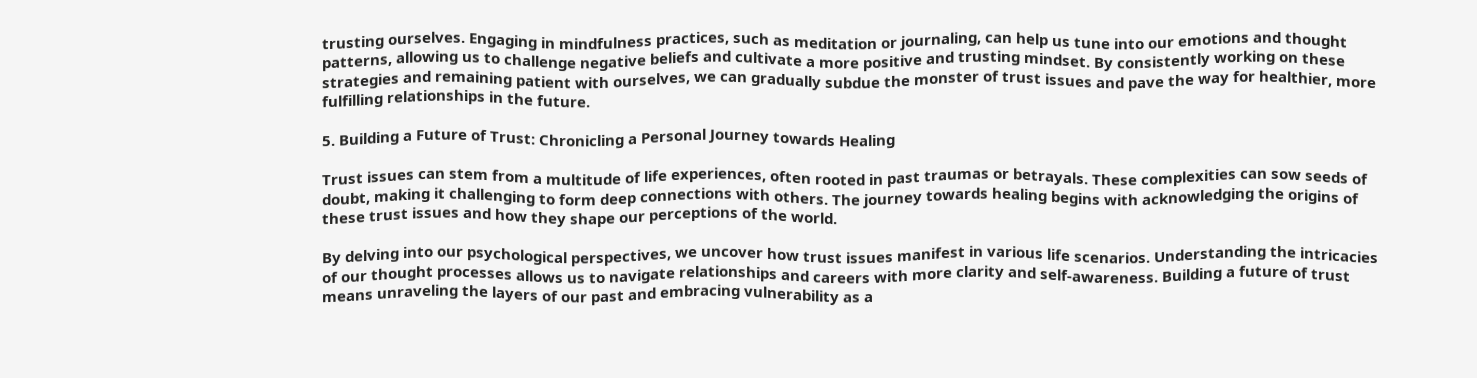trusting ourselves. Engaging in mindfulness practices, such as meditation or journaling, can help us tune into our emotions and thought patterns, allowing us to challenge negative beliefs and cultivate a more positive and trusting mindset. By consistently working on these strategies and remaining patient with ourselves, we can gradually subdue the monster of trust issues and pave the way for healthier, more fulfilling relationships in the future.

5. Building a Future of Trust: Chronicling a Personal Journey towards Healing

Trust issues can stem from a multitude of life experiences, often rooted in past traumas or betrayals. These complexities can sow seeds of doubt, making it challenging to form deep connections with others. The journey towards healing begins with acknowledging the origins of these trust issues and how they shape our perceptions of the world.

By delving into our psychological perspectives, we uncover how trust issues manifest in various life scenarios. Understanding the intricacies of our thought processes allows us to navigate relationships and careers with more clarity and self-awareness. Building a future of trust means unraveling the layers of our past and embracing vulnerability as a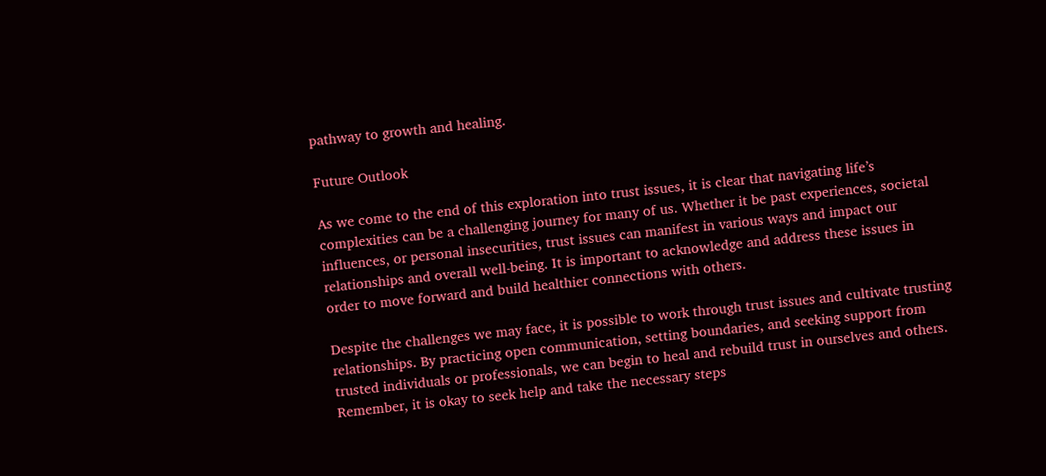pathway to growth and healing.

Future Outlook

As we come to the end of this exploration into trust issues, it is clear that navigating life’s complexities can be a challenging journey for many of us. Whether it be past experiences, societal influences, or personal insecurities, trust issues can manifest in various ways and impact our relationships and overall well-being. It is important to acknowledge and address these issues in order to move forward and build healthier connections with others.

Despite the challenges we may face, it is possible to work through trust issues and cultivate trusting relationships. By practicing open communication, setting boundaries, and seeking support from trusted individuals or professionals, we can begin to heal and rebuild trust in ourselves and others. Remember, it is okay to seek help and take the necessary steps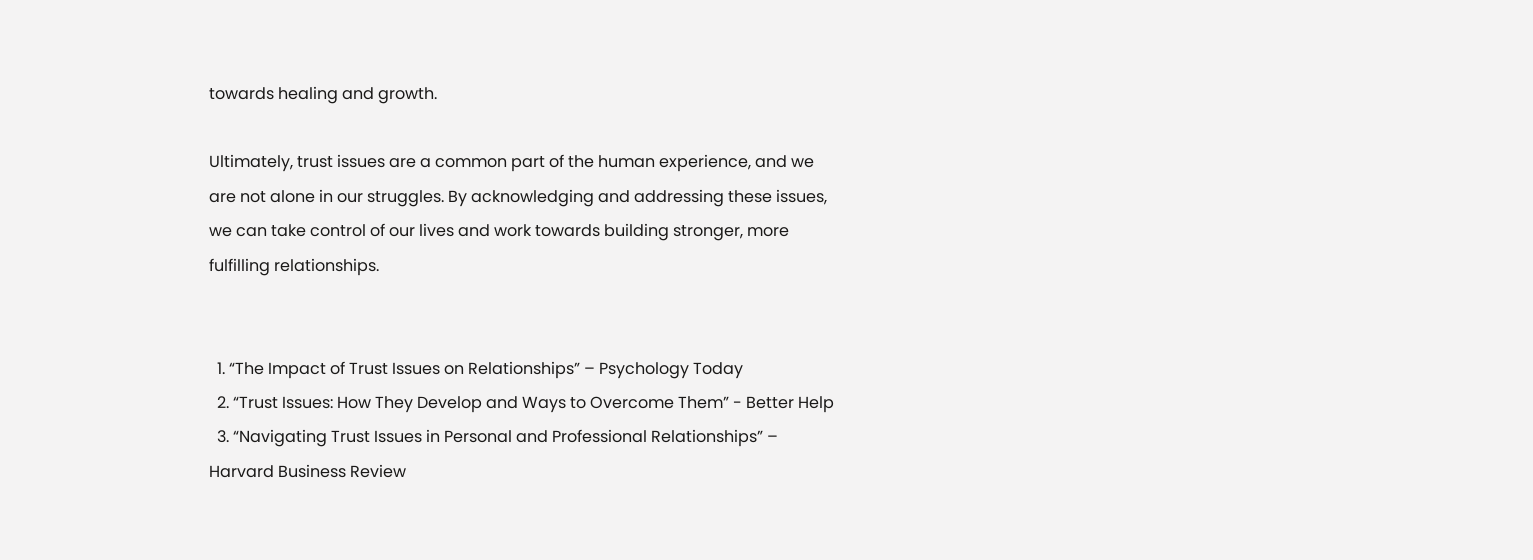towards healing and growth.

Ultimately, trust issues are a common part of the human experience, and we are not alone in our struggles. By acknowledging and addressing these issues, we can take control of our lives and work towards building stronger, more fulfilling relationships.


  1. “The Impact of Trust Issues on Relationships” – Psychology Today
  2. “Trust Issues: How They Develop and Ways to Overcome Them” - Better Help
  3. “Navigating Trust Issues in Personal and Professional Relationships” – Harvard Business Review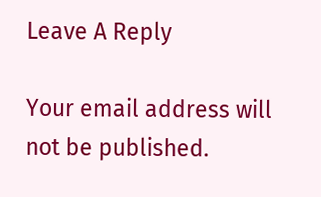Leave A Reply

Your email address will not be published.